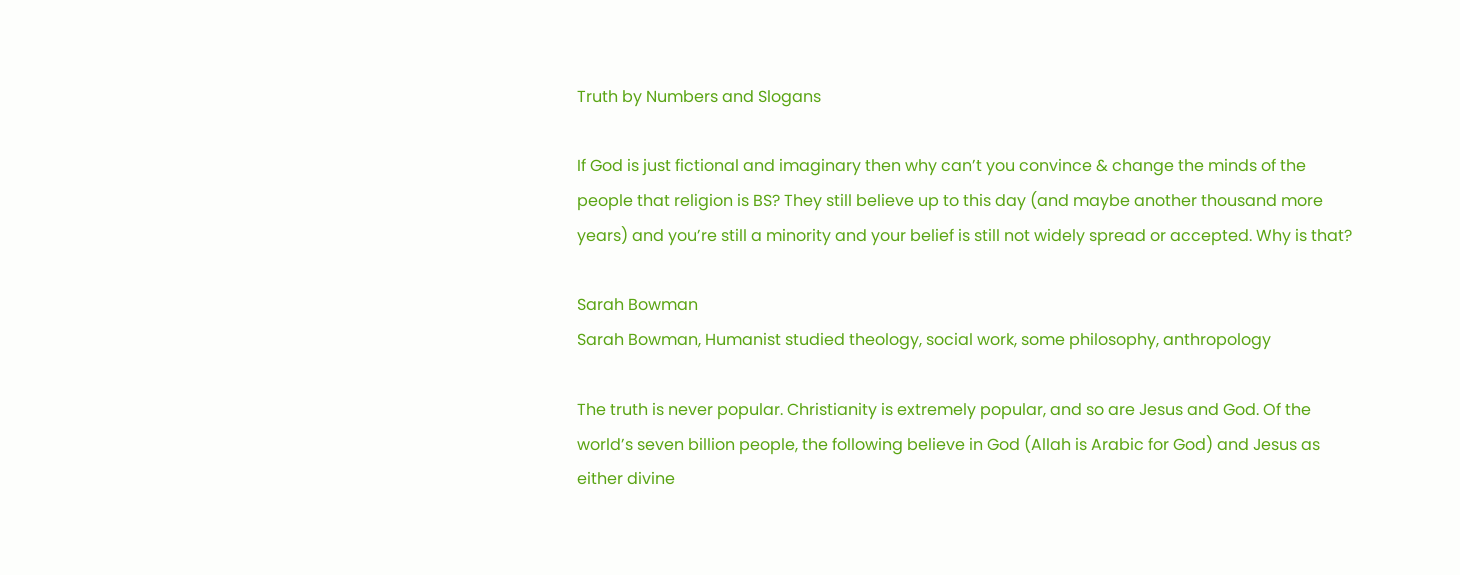Truth by Numbers and Slogans

If God is just fictional and imaginary then why can’t you convince & change the minds of the people that religion is BS? They still believe up to this day (and maybe another thousand more years) and you’re still a minority and your belief is still not widely spread or accepted. Why is that?

Sarah Bowman
Sarah Bowman, Humanist studied theology, social work, some philosophy, anthropology

The truth is never popular. Christianity is extremely popular, and so are Jesus and God. Of the world’s seven billion people, the following believe in God (Allah is Arabic for God) and Jesus as either divine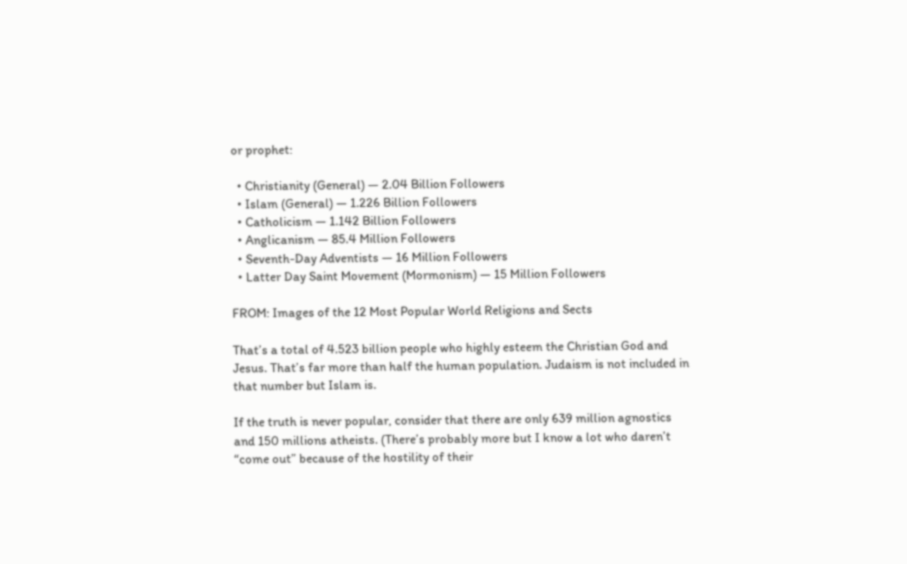or prophet:

  • Christianity (General) — 2.04 Billion Followers
  • Islam (General) — 1.226 Billion Followers
  • Catholicism — 1.142 Billion Followers
  • Anglicanism — 85.4 Million Followers
  • Seventh-Day Adventists — 16 Million Followers
  • Latter Day Saint Movement (Mormonism) — 15 Million Followers

FROM: Images of the 12 Most Popular World Religions and Sects

That’s a total of 4.523 billion people who highly esteem the Christian God and Jesus. That’s far more than half the human population. Judaism is not included in that number but Islam is.

If the truth is never popular, consider that there are only 639 million agnostics and 150 millions atheists. (There’s probably more but I know a lot who daren’t “come out” because of the hostility of their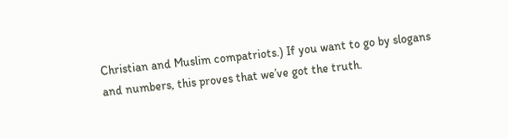Christian and Muslim compatriots.) If you want to go by slogans and numbers, this proves that we’ve got the truth.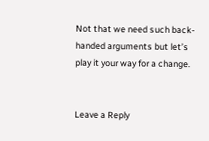Not that we need such back-handed arguments but let’s play it your way for a change.


Leave a Reply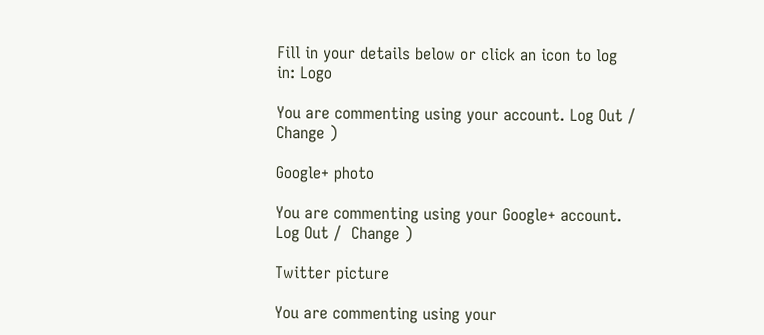Fill in your details below or click an icon to log in: Logo

You are commenting using your account. Log Out /  Change )

Google+ photo

You are commenting using your Google+ account. Log Out /  Change )

Twitter picture

You are commenting using your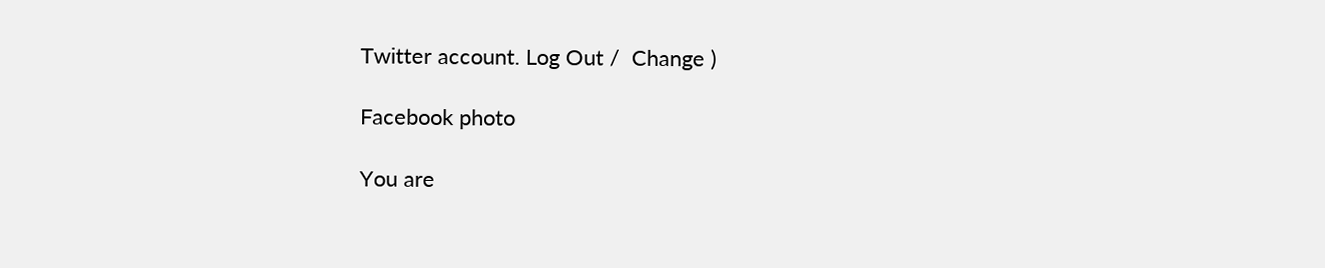Twitter account. Log Out /  Change )

Facebook photo

You are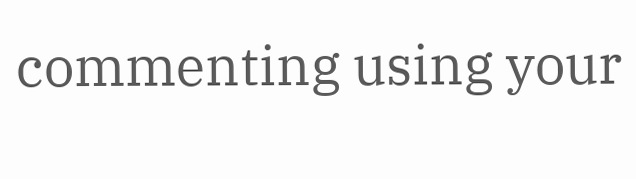commenting using your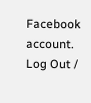Facebook account. Log Out /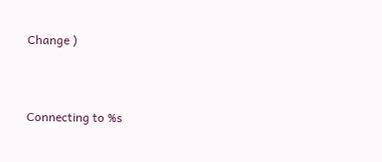Change )


Connecting to %s